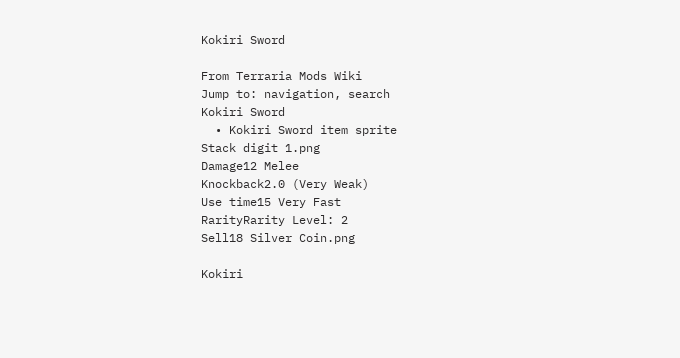Kokiri Sword

From Terraria Mods Wiki
Jump to: navigation, search
Kokiri Sword
  • Kokiri Sword item sprite
Stack digit 1.png
Damage12 Melee
Knockback2.0 (Very Weak)
Use time15 Very Fast
RarityRarity Level: 2
Sell18 Silver Coin.png

Kokiri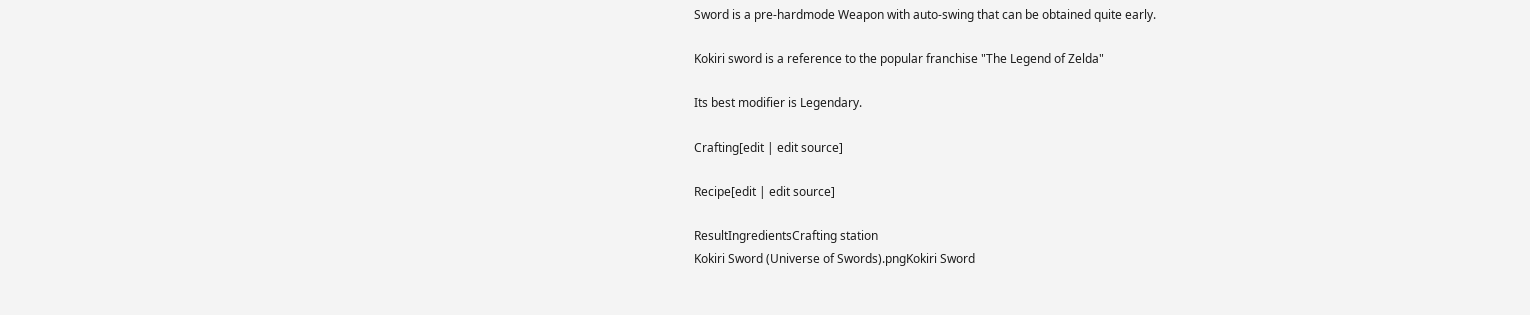Sword is a pre-hardmode Weapon with auto-swing that can be obtained quite early.

Kokiri sword is a reference to the popular franchise "The Legend of Zelda"

Its best modifier is Legendary.

Crafting[edit | edit source]

Recipe[edit | edit source]

ResultIngredientsCrafting station
Kokiri Sword (Universe of Swords).pngKokiri Sword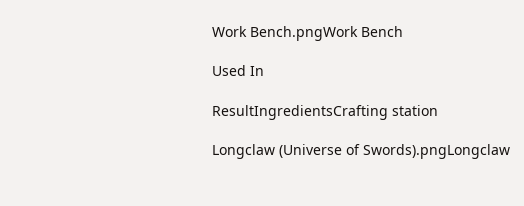Work Bench.pngWork Bench

Used In

ResultIngredientsCrafting station

Longclaw (Universe of Swords).pngLongclaw